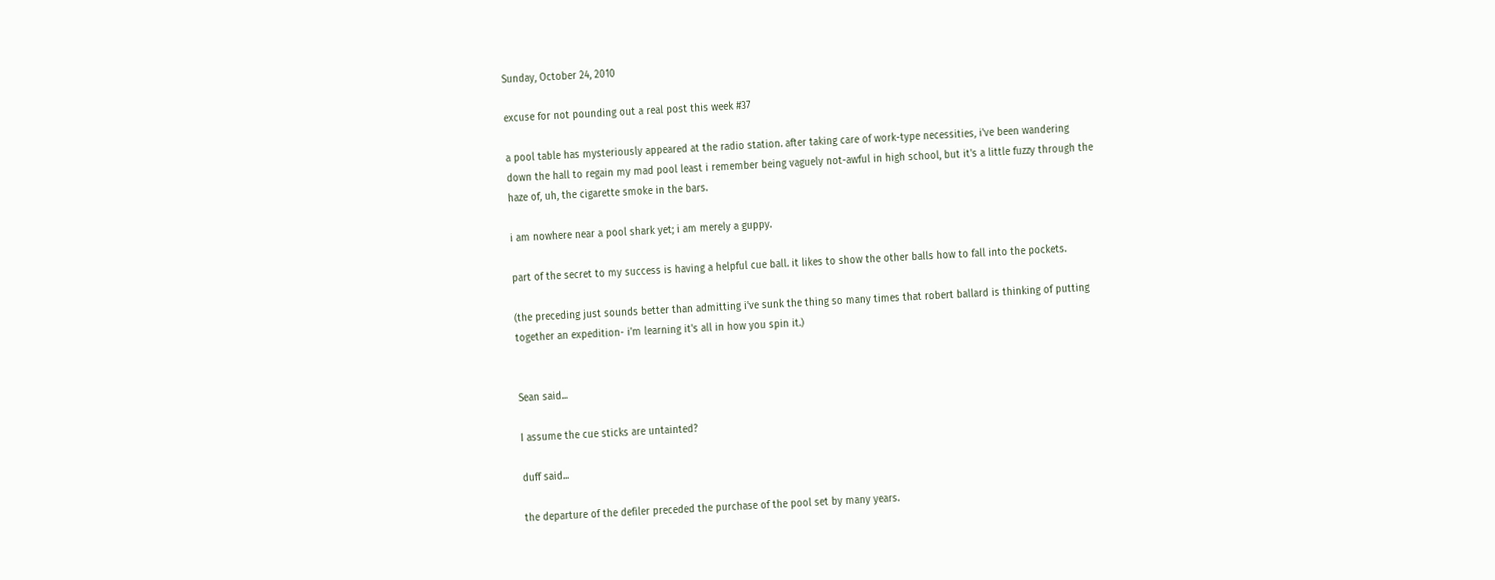Sunday, October 24, 2010

excuse for not pounding out a real post this week #37

a pool table has mysteriously appeared at the radio station. after taking care of work-type necessities, i've been wandering down the hall to regain my mad pool least i remember being vaguely not-awful in high school, but it's a little fuzzy through the haze of, uh, the cigarette smoke in the bars.

i am nowhere near a pool shark yet; i am merely a guppy.

part of the secret to my success is having a helpful cue ball. it likes to show the other balls how to fall into the pockets.

(the preceding just sounds better than admitting i've sunk the thing so many times that robert ballard is thinking of putting together an expedition- i'm learning it's all in how you spin it.)


Sean said...

I assume the cue sticks are untainted?

duff said...

the departure of the defiler preceded the purchase of the pool set by many years.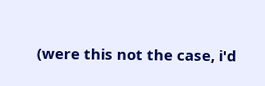(were this not the case, i'd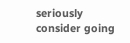seriously consider going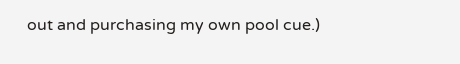out and purchasing my own pool cue.)